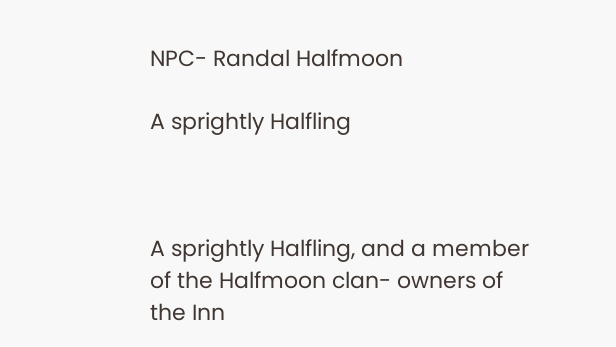NPC- Randal Halfmoon

A sprightly Halfling



A sprightly Halfling, and a member of the Halfmoon clan- owners of the Inn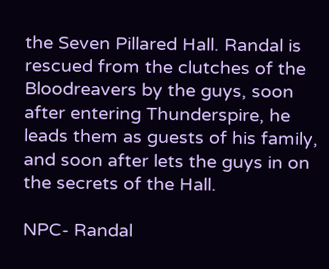the Seven Pillared Hall. Randal is rescued from the clutches of the Bloodreavers by the guys, soon after entering Thunderspire, he leads them as guests of his family, and soon after lets the guys in on the secrets of the Hall.

NPC- Randal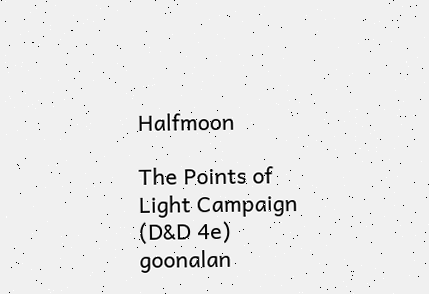Halfmoon

The Points of Light Campaign (D&D 4e) goonalan